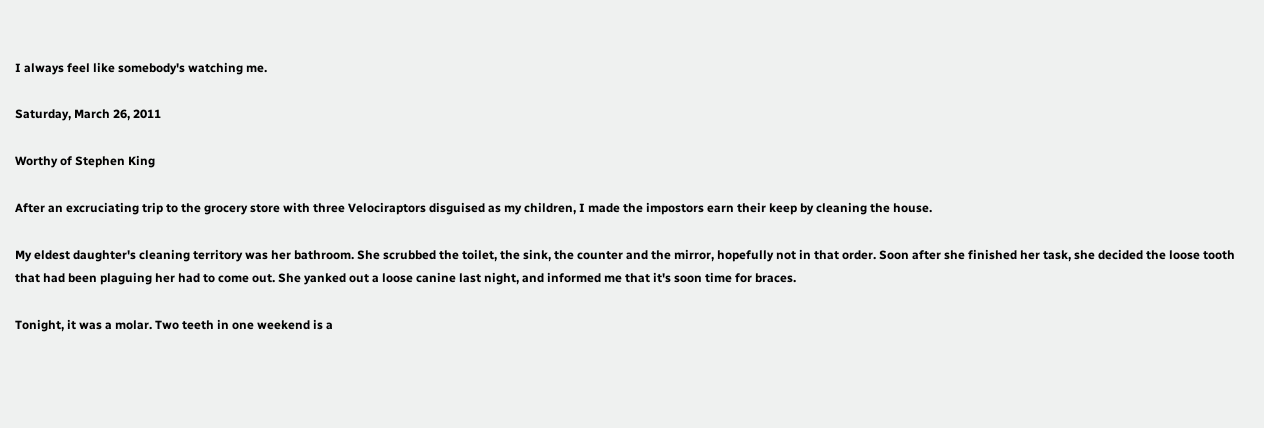I always feel like somebody's watching me.

Saturday, March 26, 2011

Worthy of Stephen King

After an excruciating trip to the grocery store with three Velociraptors disguised as my children, I made the impostors earn their keep by cleaning the house.

My eldest daughter's cleaning territory was her bathroom. She scrubbed the toilet, the sink, the counter and the mirror, hopefully not in that order. Soon after she finished her task, she decided the loose tooth that had been plaguing her had to come out. She yanked out a loose canine last night, and informed me that it's soon time for braces.

Tonight, it was a molar. Two teeth in one weekend is a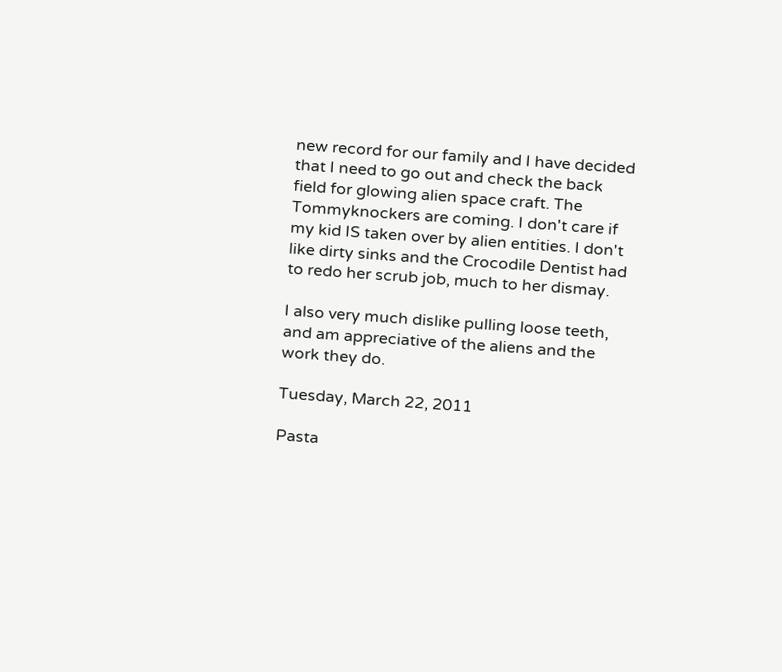new record for our family and I have decided that I need to go out and check the back field for glowing alien space craft. The Tommyknockers are coming. I don't care if my kid IS taken over by alien entities. I don't like dirty sinks and the Crocodile Dentist had to redo her scrub job, much to her dismay.

I also very much dislike pulling loose teeth, and am appreciative of the aliens and the work they do.

Tuesday, March 22, 2011

Pasta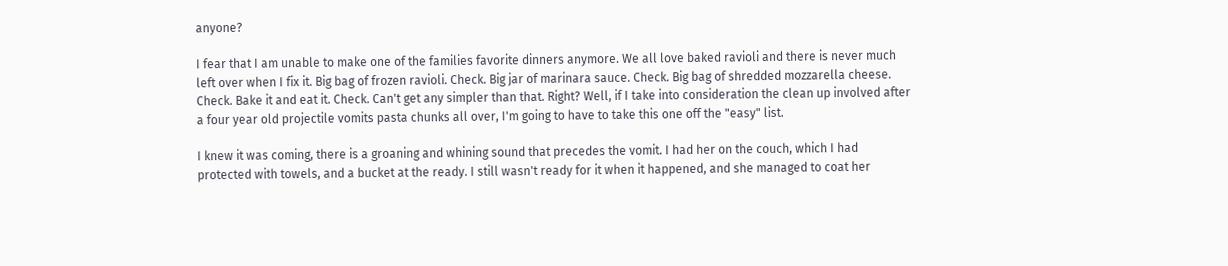anyone?

I fear that I am unable to make one of the families favorite dinners anymore. We all love baked ravioli and there is never much left over when I fix it. Big bag of frozen ravioli. Check. Big jar of marinara sauce. Check. Big bag of shredded mozzarella cheese. Check. Bake it and eat it. Check. Can't get any simpler than that. Right? Well, if I take into consideration the clean up involved after a four year old projectile vomits pasta chunks all over, I'm going to have to take this one off the "easy" list.

I knew it was coming, there is a groaning and whining sound that precedes the vomit. I had her on the couch, which I had protected with towels, and a bucket at the ready. I still wasn't ready for it when it happened, and she managed to coat her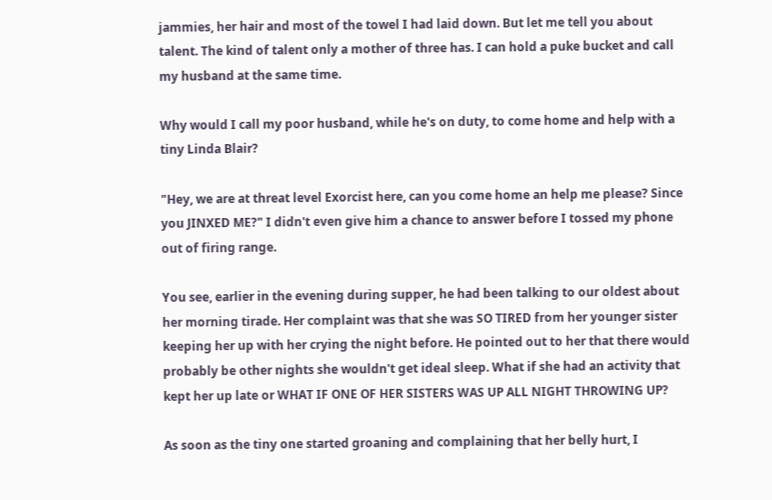jammies, her hair and most of the towel I had laid down. But let me tell you about talent. The kind of talent only a mother of three has. I can hold a puke bucket and call my husband at the same time.

Why would I call my poor husband, while he's on duty, to come home and help with a tiny Linda Blair?

"Hey, we are at threat level Exorcist here, can you come home an help me please? Since you JINXED ME?" I didn't even give him a chance to answer before I tossed my phone out of firing range.

You see, earlier in the evening during supper, he had been talking to our oldest about her morning tirade. Her complaint was that she was SO TIRED from her younger sister keeping her up with her crying the night before. He pointed out to her that there would probably be other nights she wouldn't get ideal sleep. What if she had an activity that kept her up late or WHAT IF ONE OF HER SISTERS WAS UP ALL NIGHT THROWING UP?

As soon as the tiny one started groaning and complaining that her belly hurt, I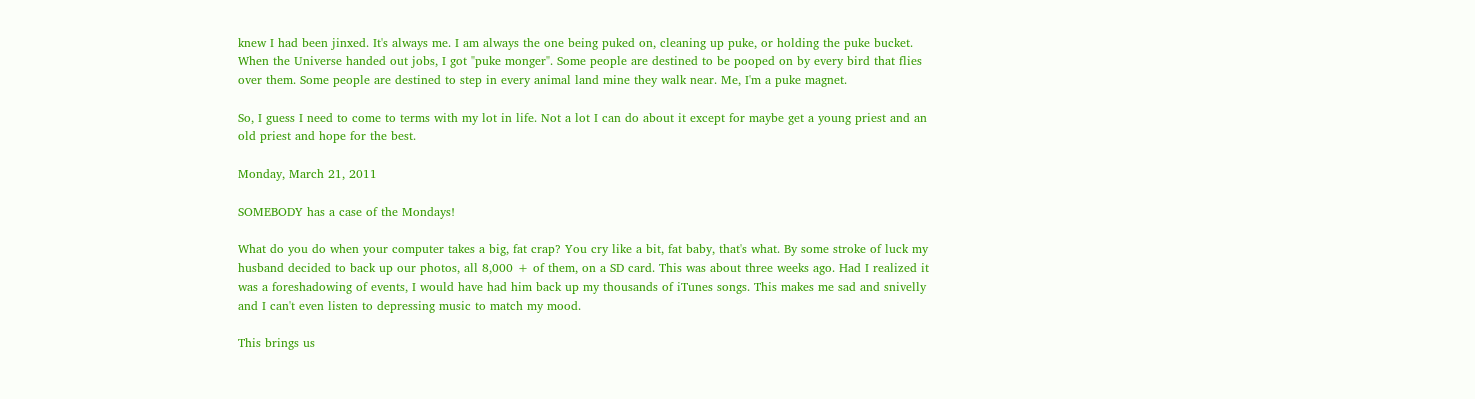knew I had been jinxed. It's always me. I am always the one being puked on, cleaning up puke, or holding the puke bucket. When the Universe handed out jobs, I got "puke monger". Some people are destined to be pooped on by every bird that flies over them. Some people are destined to step in every animal land mine they walk near. Me, I'm a puke magnet.

So, I guess I need to come to terms with my lot in life. Not a lot I can do about it except for maybe get a young priest and an old priest and hope for the best.

Monday, March 21, 2011

SOMEBODY has a case of the Mondays!

What do you do when your computer takes a big, fat crap? You cry like a bit, fat baby, that's what. By some stroke of luck my husband decided to back up our photos, all 8,000 + of them, on a SD card. This was about three weeks ago. Had I realized it was a foreshadowing of events, I would have had him back up my thousands of iTunes songs. This makes me sad and snivelly and I can't even listen to depressing music to match my mood.

This brings us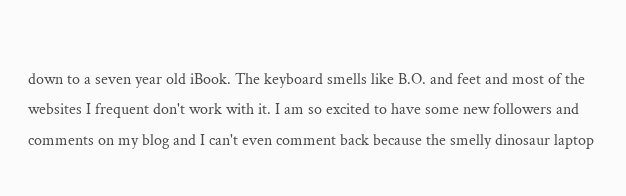down to a seven year old iBook. The keyboard smells like B.O. and feet and most of the websites I frequent don't work with it. I am so excited to have some new followers and comments on my blog and I can't even comment back because the smelly dinosaur laptop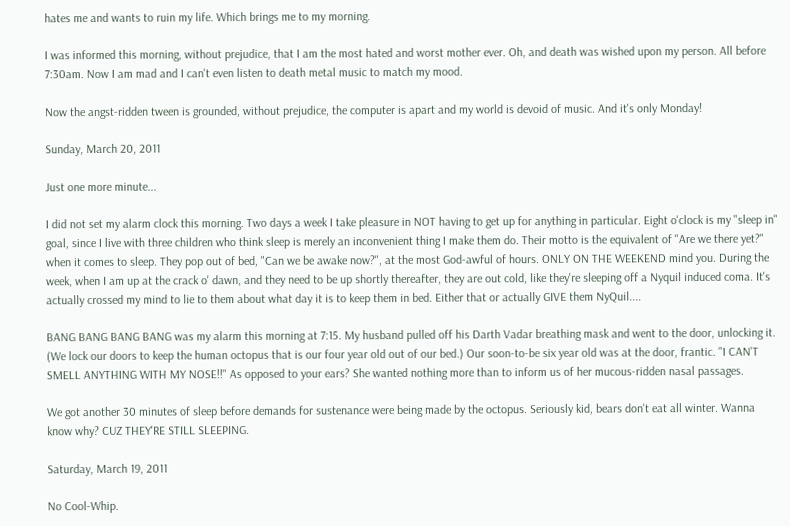hates me and wants to ruin my life. Which brings me to my morning.

I was informed this morning, without prejudice, that I am the most hated and worst mother ever. Oh, and death was wished upon my person. All before 7:30am. Now I am mad and I can't even listen to death metal music to match my mood.

Now the angst-ridden tween is grounded, without prejudice, the computer is apart and my world is devoid of music. And it's only Monday!

Sunday, March 20, 2011

Just one more minute...

I did not set my alarm clock this morning. Two days a week I take pleasure in NOT having to get up for anything in particular. Eight o'clock is my "sleep in" goal, since I live with three children who think sleep is merely an inconvenient thing I make them do. Their motto is the equivalent of "Are we there yet?" when it comes to sleep. They pop out of bed, "Can we be awake now?", at the most God-awful of hours. ONLY ON THE WEEKEND mind you. During the week, when I am up at the crack o' dawn, and they need to be up shortly thereafter, they are out cold, like they're sleeping off a Nyquil induced coma. It's actually crossed my mind to lie to them about what day it is to keep them in bed. Either that or actually GIVE them NyQuil....

BANG BANG BANG BANG was my alarm this morning at 7:15. My husband pulled off his Darth Vadar breathing mask and went to the door, unlocking it. (We lock our doors to keep the human octopus that is our four year old out of our bed.) Our soon-to-be six year old was at the door, frantic. "I CAN'T SMELL ANYTHING WITH MY NOSE!!" As opposed to your ears? She wanted nothing more than to inform us of her mucous-ridden nasal passages.

We got another 30 minutes of sleep before demands for sustenance were being made by the octopus. Seriously kid, bears don't eat all winter. Wanna know why? CUZ THEY'RE STILL SLEEPING.

Saturday, March 19, 2011

No Cool-Whip.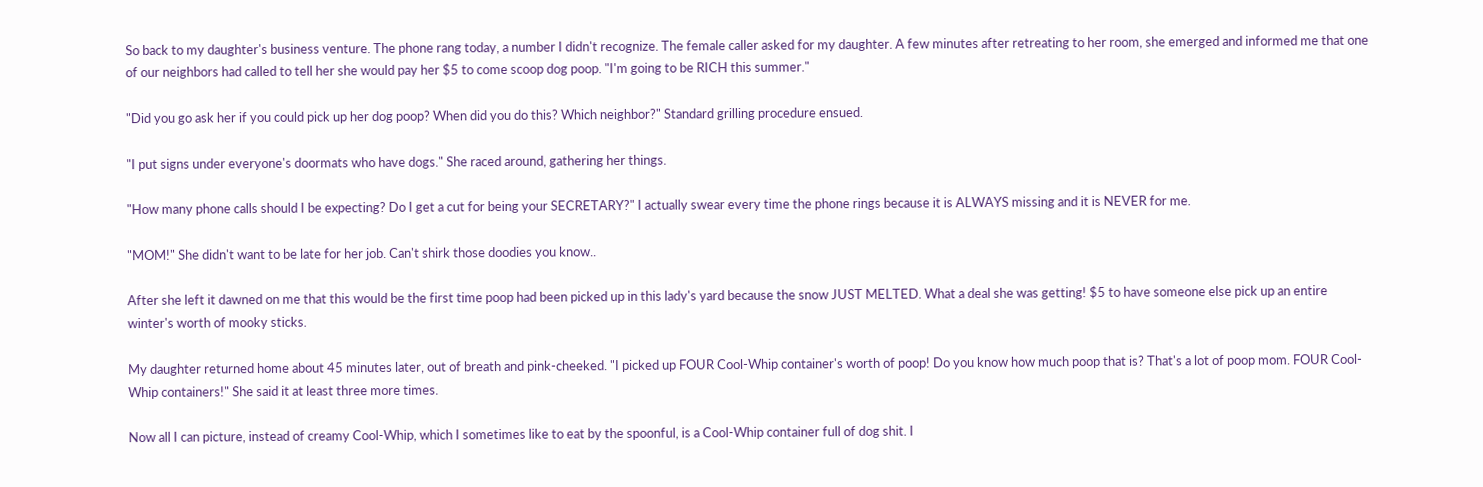So back to my daughter's business venture. The phone rang today, a number I didn't recognize. The female caller asked for my daughter. A few minutes after retreating to her room, she emerged and informed me that one of our neighbors had called to tell her she would pay her $5 to come scoop dog poop. "I'm going to be RICH this summer."

"Did you go ask her if you could pick up her dog poop? When did you do this? Which neighbor?" Standard grilling procedure ensued.

"I put signs under everyone's doormats who have dogs." She raced around, gathering her things.

"How many phone calls should I be expecting? Do I get a cut for being your SECRETARY?" I actually swear every time the phone rings because it is ALWAYS missing and it is NEVER for me.

"MOM!" She didn't want to be late for her job. Can't shirk those doodies you know..

After she left it dawned on me that this would be the first time poop had been picked up in this lady's yard because the snow JUST MELTED. What a deal she was getting! $5 to have someone else pick up an entire winter's worth of mooky sticks.

My daughter returned home about 45 minutes later, out of breath and pink-cheeked. "I picked up FOUR Cool-Whip container's worth of poop! Do you know how much poop that is? That's a lot of poop mom. FOUR Cool-Whip containers!" She said it at least three more times.

Now all I can picture, instead of creamy Cool-Whip, which I sometimes like to eat by the spoonful, is a Cool-Whip container full of dog shit. I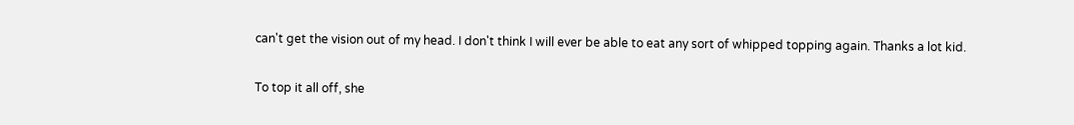can't get the vision out of my head. I don't think I will ever be able to eat any sort of whipped topping again. Thanks a lot kid.

To top it all off, she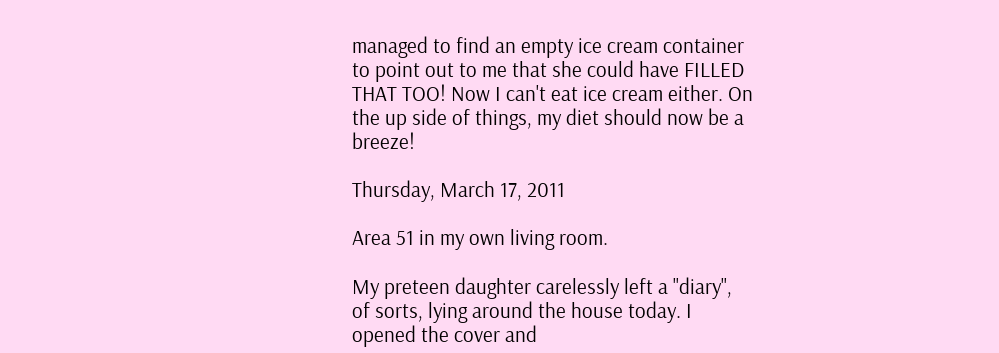managed to find an empty ice cream container to point out to me that she could have FILLED THAT TOO! Now I can't eat ice cream either. On the up side of things, my diet should now be a breeze!

Thursday, March 17, 2011

Area 51 in my own living room.

My preteen daughter carelessly left a "diary", of sorts, lying around the house today. I opened the cover and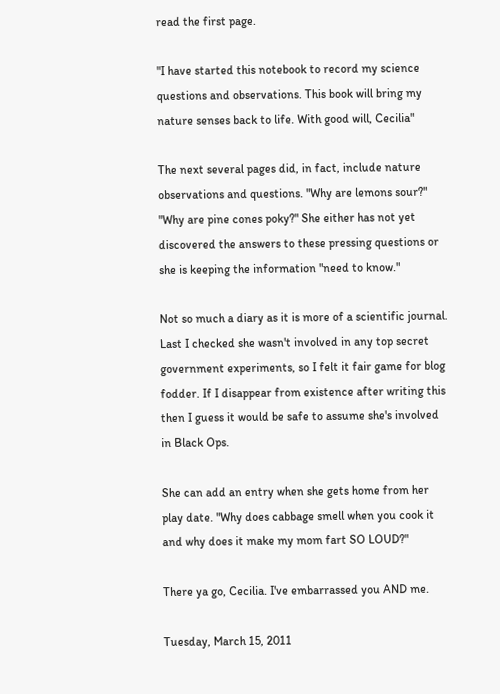read the first page.

"I have started this notebook to record my science questions and observations. This book will bring my nature senses back to life. With good will, Cecilia"

The next several pages did, in fact, include nature observations and questions. "Why are lemons sour?" "Why are pine cones poky?" She either has not yet discovered the answers to these pressing questions or she is keeping the information "need to know."

Not so much a diary as it is more of a scientific journal. Last I checked she wasn't involved in any top secret government experiments, so I felt it fair game for blog fodder. If I disappear from existence after writing this then I guess it would be safe to assume she's involved in Black Ops.

She can add an entry when she gets home from her play date. "Why does cabbage smell when you cook it and why does it make my mom fart SO LOUD?"

There ya go, Cecilia. I've embarrassed you AND me.

Tuesday, March 15, 2011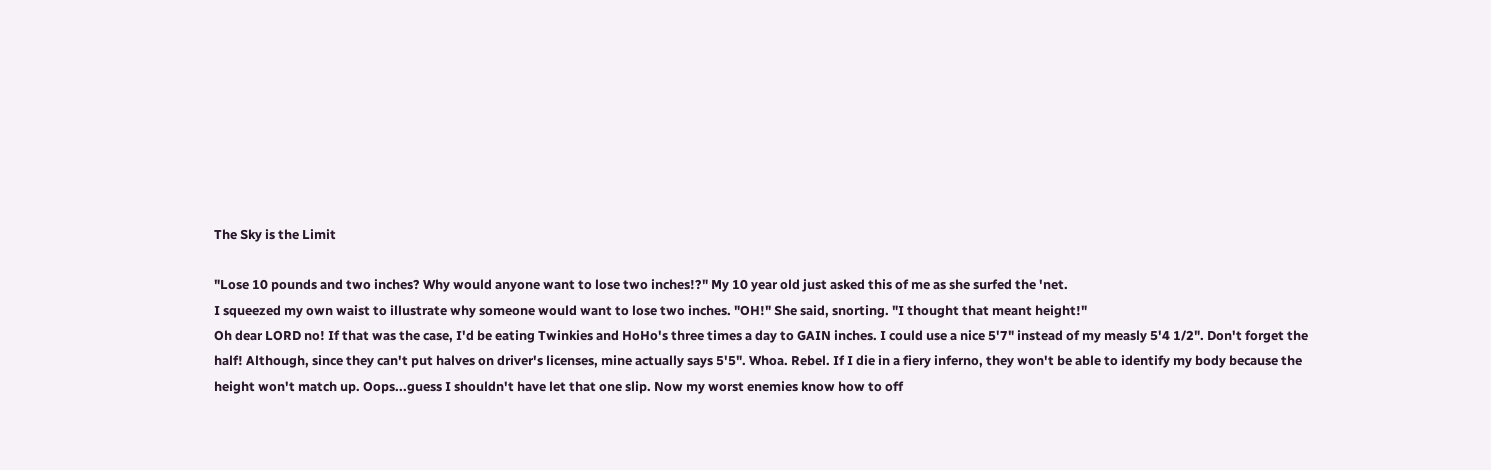The Sky is the Limit

"Lose 10 pounds and two inches? Why would anyone want to lose two inches!?" My 10 year old just asked this of me as she surfed the 'net.
I squeezed my own waist to illustrate why someone would want to lose two inches. "OH!" She said, snorting. "I thought that meant height!"
Oh dear LORD no! If that was the case, I'd be eating Twinkies and HoHo's three times a day to GAIN inches. I could use a nice 5'7" instead of my measly 5'4 1/2". Don't forget the half! Although, since they can't put halves on driver's licenses, mine actually says 5'5". Whoa. Rebel. If I die in a fiery inferno, they won't be able to identify my body because the height won't match up. Oops...guess I shouldn't have let that one slip. Now my worst enemies know how to off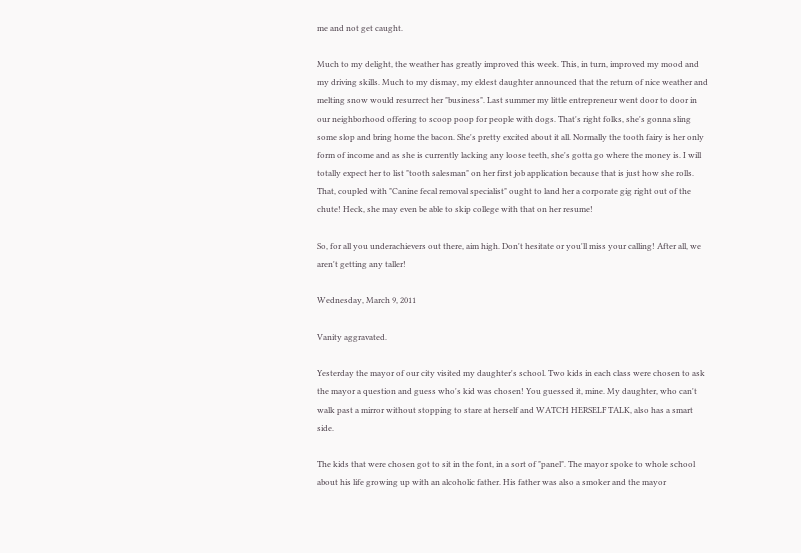me and not get caught.

Much to my delight, the weather has greatly improved this week. This, in turn, improved my mood and my driving skills. Much to my dismay, my eldest daughter announced that the return of nice weather and melting snow would resurrect her "business". Last summer my little entrepreneur went door to door in our neighborhood offering to scoop poop for people with dogs. That's right folks, she's gonna sling some slop and bring home the bacon. She's pretty excited about it all. Normally the tooth fairy is her only form of income and as she is currently lacking any loose teeth, she's gotta go where the money is. I will totally expect her to list "tooth salesman" on her first job application because that is just how she rolls. That, coupled with "Canine fecal removal specialist" ought to land her a corporate gig right out of the chute! Heck, she may even be able to skip college with that on her resume!

So, for all you underachievers out there, aim high. Don't hesitate or you'll miss your calling! After all, we aren't getting any taller!

Wednesday, March 9, 2011

Vanity aggravated.

Yesterday the mayor of our city visited my daughter's school. Two kids in each class were chosen to ask the mayor a question and guess who's kid was chosen! You guessed it, mine. My daughter, who can't walk past a mirror without stopping to stare at herself and WATCH HERSELF TALK, also has a smart side.

The kids that were chosen got to sit in the font, in a sort of "panel". The mayor spoke to whole school about his life growing up with an alcoholic father. His father was also a smoker and the mayor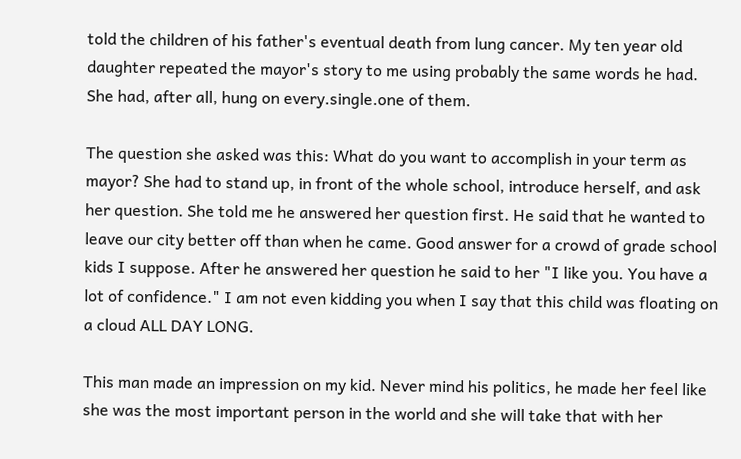told the children of his father's eventual death from lung cancer. My ten year old daughter repeated the mayor's story to me using probably the same words he had. She had, after all, hung on every.single.one of them.

The question she asked was this: What do you want to accomplish in your term as mayor? She had to stand up, in front of the whole school, introduce herself, and ask her question. She told me he answered her question first. He said that he wanted to leave our city better off than when he came. Good answer for a crowd of grade school kids I suppose. After he answered her question he said to her "I like you. You have a lot of confidence." I am not even kidding you when I say that this child was floating on a cloud ALL DAY LONG.

This man made an impression on my kid. Never mind his politics, he made her feel like she was the most important person in the world and she will take that with her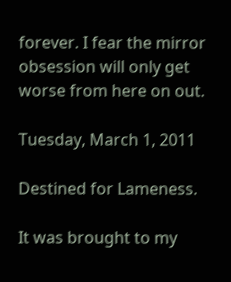forever. I fear the mirror obsession will only get worse from here on out.

Tuesday, March 1, 2011

Destined for Lameness.

It was brought to my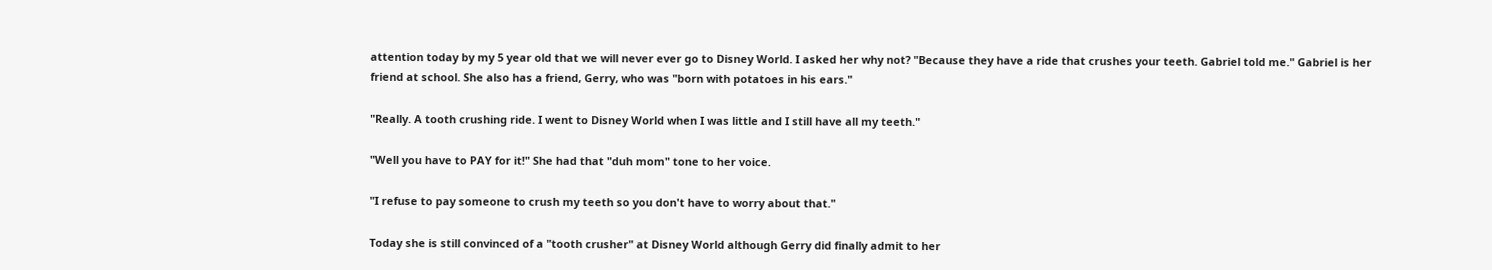attention today by my 5 year old that we will never ever go to Disney World. I asked her why not? "Because they have a ride that crushes your teeth. Gabriel told me." Gabriel is her friend at school. She also has a friend, Gerry, who was "born with potatoes in his ears."

"Really. A tooth crushing ride. I went to Disney World when I was little and I still have all my teeth."

"Well you have to PAY for it!" She had that "duh mom" tone to her voice.

"I refuse to pay someone to crush my teeth so you don't have to worry about that."

Today she is still convinced of a "tooth crusher" at Disney World although Gerry did finally admit to her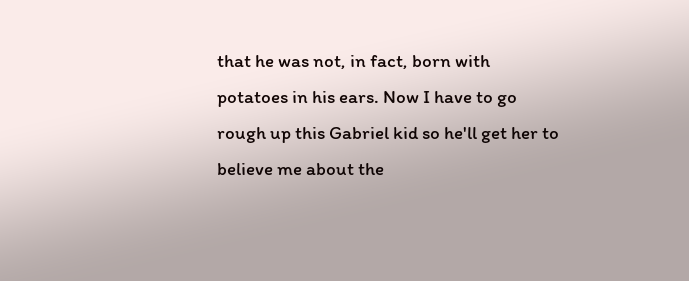that he was not, in fact, born with potatoes in his ears. Now I have to go rough up this Gabriel kid so he'll get her to believe me about the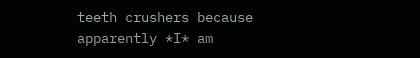teeth crushers because apparently *I* am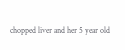chopped liver and her 5 year old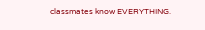classmates know EVERYTHING.